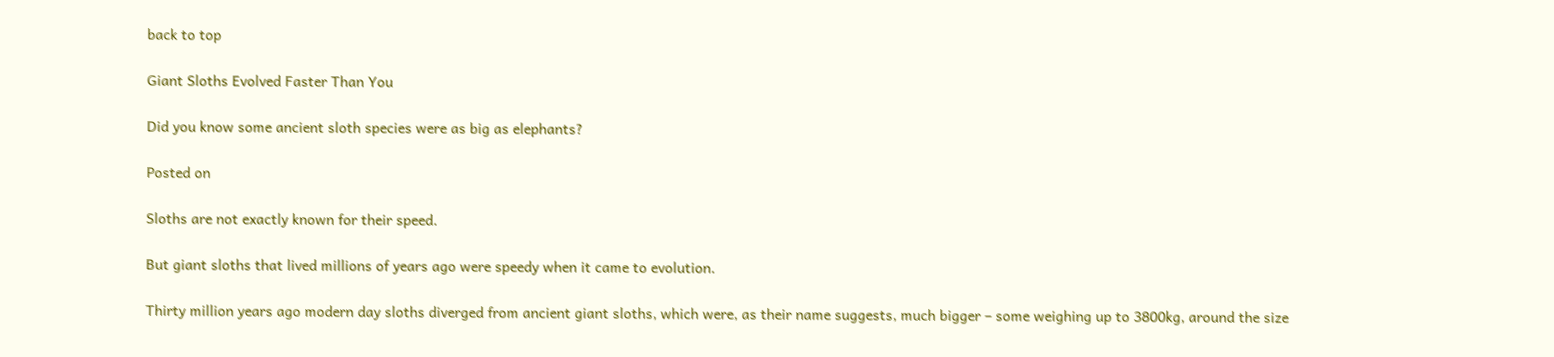back to top

Giant Sloths Evolved Faster Than You

Did you know some ancient sloth species were as big as elephants?

Posted on

Sloths are not exactly known for their speed.

But giant sloths that lived millions of years ago were speedy when it came to evolution.

Thirty million years ago modern day sloths diverged from ancient giant sloths, which were, as their name suggests, much bigger – some weighing up to 3800kg, around the size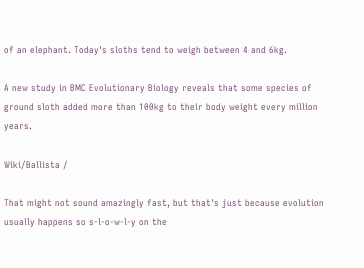of an elephant. Today's sloths tend to weigh between 4 and 6kg.

A new study in BMC Evolutionary Biology reveals that some species of ground sloth added more than 100kg to their body weight every million years.

Wiki/Ballista /

That might not sound amazingly fast, but that's just because evolution usually happens so s-l-o-w-l-y on the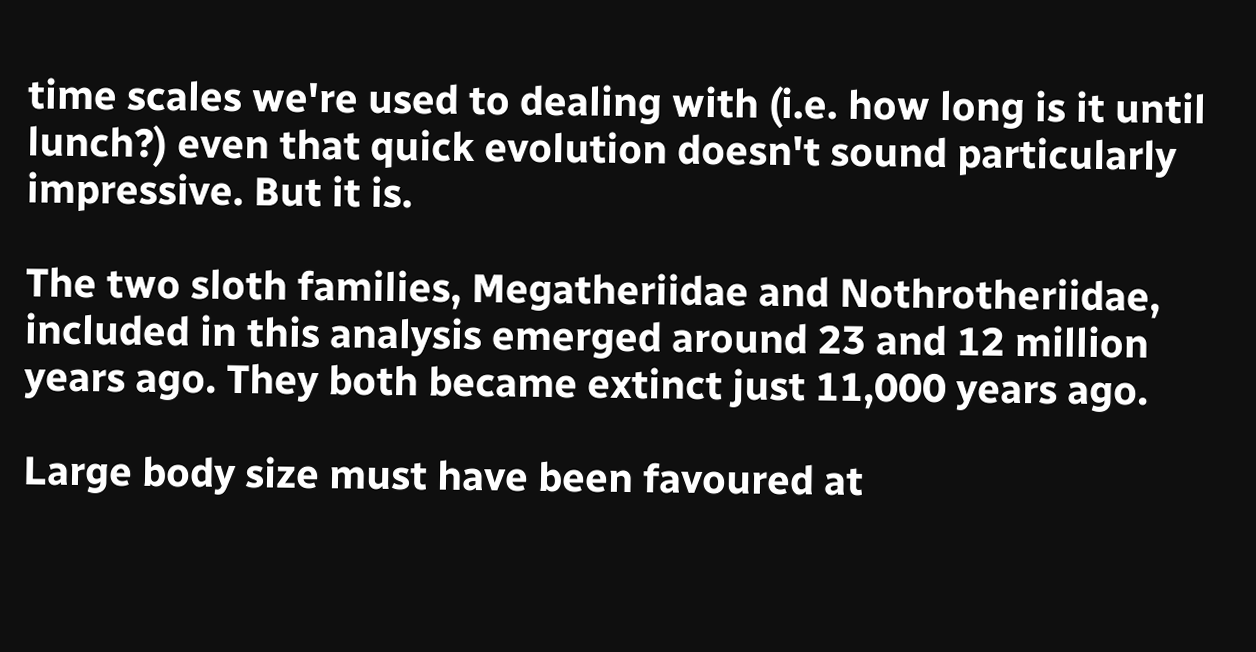time scales we're used to dealing with (i.e. how long is it until lunch?) even that quick evolution doesn't sound particularly impressive. But it is.

The two sloth families, Megatheriidae and Nothrotheriidae, included in this analysis emerged around 23 and 12 million years ago. They both became extinct just 11,000 years ago.

Large body size must have been favoured at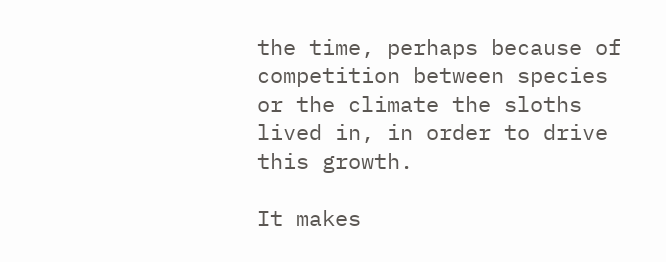the time, perhaps because of competition between species or the climate the sloths lived in, in order to drive this growth.

It makes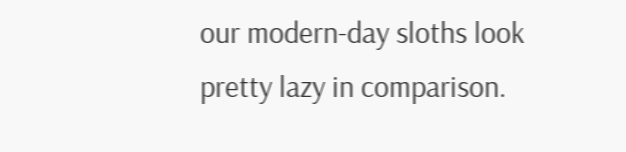our modern-day sloths look pretty lazy in comparison.